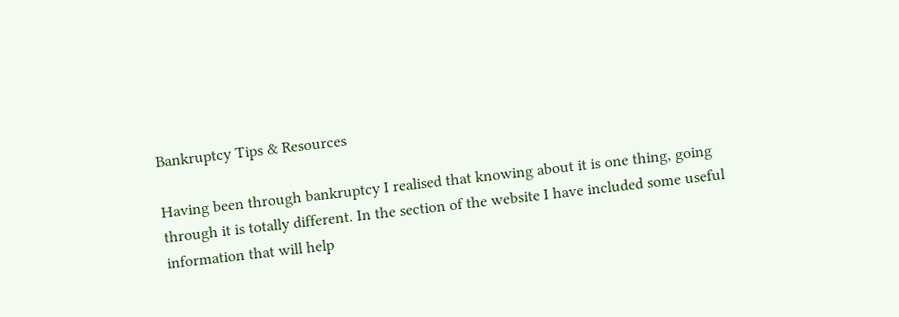Bankruptcy Tips & Resources

Having been through bankruptcy I realised that knowing about it is one thing, going through it is totally different. In the section of the website I have included some useful information that will help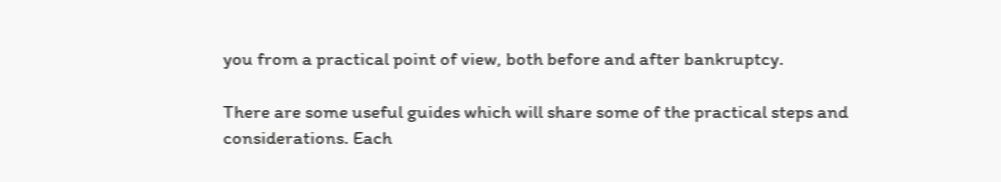you from a practical point of view, both before and after bankruptcy.

There are some useful guides which will share some of the practical steps and considerations. Each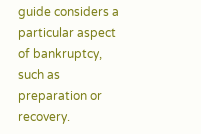guide considers a particular aspect of bankruptcy, such as preparation or recovery.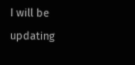I will be updating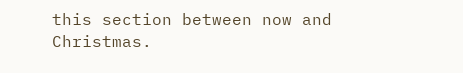this section between now and Christmas.